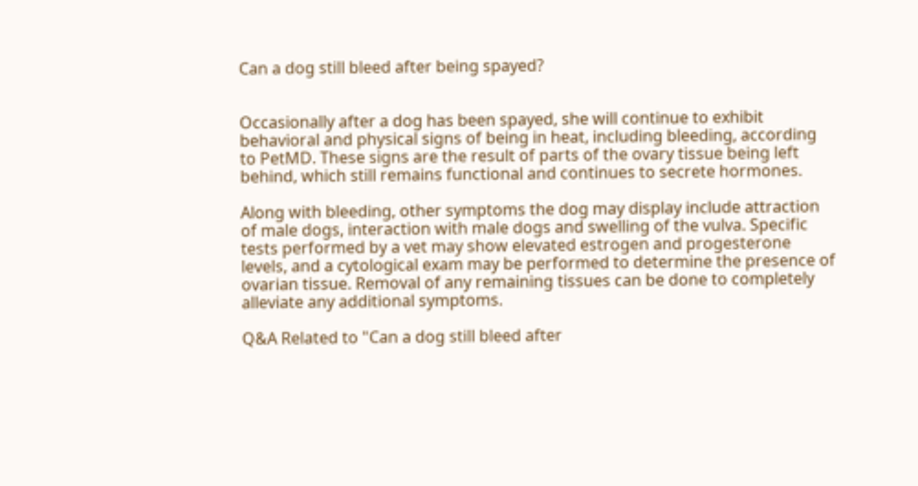Can a dog still bleed after being spayed?


Occasionally after a dog has been spayed, she will continue to exhibit behavioral and physical signs of being in heat, including bleeding, according to PetMD. These signs are the result of parts of the ovary tissue being left behind, which still remains functional and continues to secrete hormones.

Along with bleeding, other symptoms the dog may display include attraction of male dogs, interaction with male dogs and swelling of the vulva. Specific tests performed by a vet may show elevated estrogen and progesterone levels, and a cytological exam may be performed to determine the presence of ovarian tissue. Removal of any remaining tissues can be done to completely alleviate any additional symptoms.

Q&A Related to "Can a dog still bleed after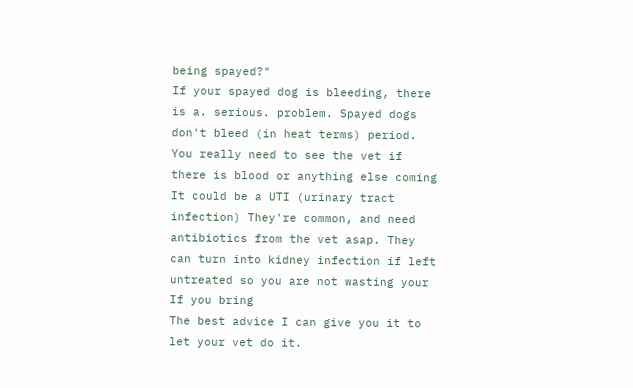being spayed?"
If your spayed dog is bleeding, there is a. serious. problem. Spayed dogs don't bleed (in heat terms) period. You really need to see the vet if there is blood or anything else coming
It could be a UTI (urinary tract infection) They're common, and need antibiotics from the vet asap. They can turn into kidney infection if left untreated so you are not wasting your
If you bring
The best advice I can give you it to let your vet do it.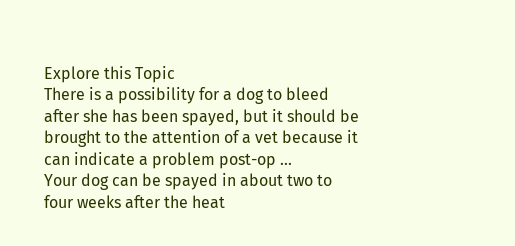Explore this Topic
There is a possibility for a dog to bleed after she has been spayed, but it should be brought to the attention of a vet because it can indicate a problem post-op ...
Your dog can be spayed in about two to four weeks after the heat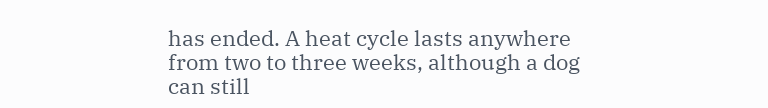has ended. A heat cycle lasts anywhere from two to three weeks, although a dog can still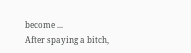become ...
After spaying a bitch,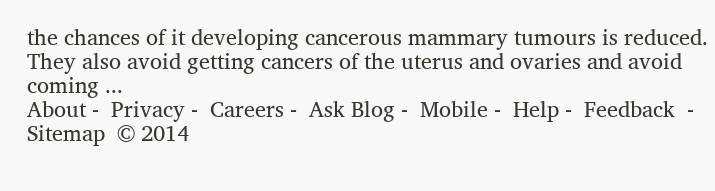the chances of it developing cancerous mammary tumours is reduced. They also avoid getting cancers of the uterus and ovaries and avoid coming ...
About -  Privacy -  Careers -  Ask Blog -  Mobile -  Help -  Feedback  -  Sitemap  © 2014